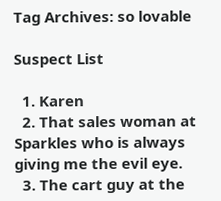Tag Archives: so lovable

Suspect List

  1. Karen
  2. That sales woman at Sparkles who is always giving me the evil eye.
  3. The cart guy at the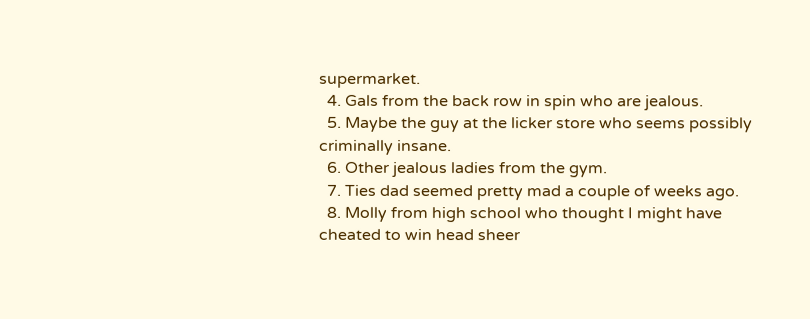supermarket.
  4. Gals from the back row in spin who are jealous.
  5. Maybe the guy at the licker store who seems possibly criminally insane.
  6. Other jealous ladies from the gym.
  7. Ties dad seemed pretty mad a couple of weeks ago.
  8. Molly from high school who thought I might have cheated to win head sheer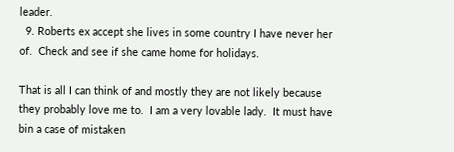leader.
  9. Roberts ex accept she lives in some country I have never her of.  Check and see if she came home for holidays.

That is all I can think of and mostly they are not likely because they probably love me to.  I am a very lovable lady.  It must have bin a case of mistaken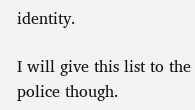identity.

I will give this list to the police though.